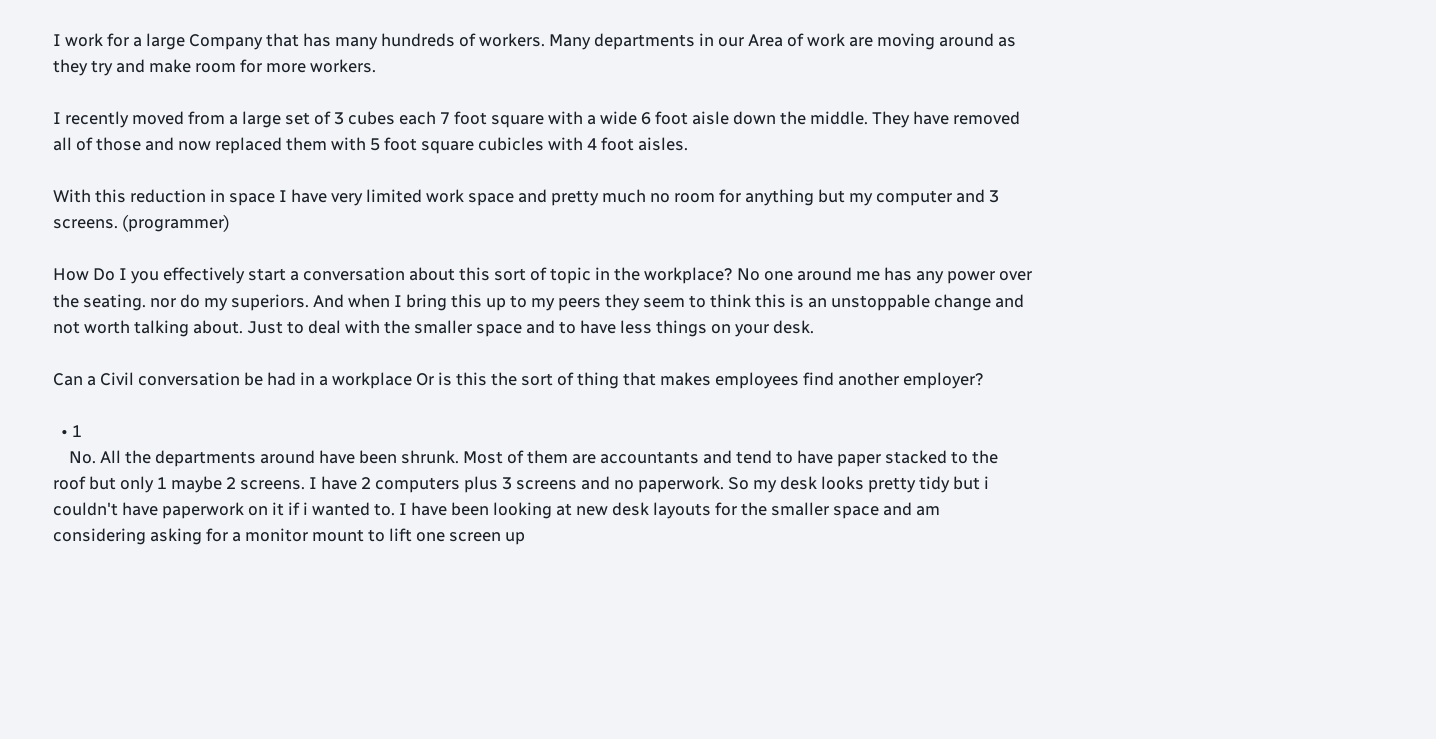I work for a large Company that has many hundreds of workers. Many departments in our Area of work are moving around as they try and make room for more workers.

I recently moved from a large set of 3 cubes each 7 foot square with a wide 6 foot aisle down the middle. They have removed all of those and now replaced them with 5 foot square cubicles with 4 foot aisles.

With this reduction in space I have very limited work space and pretty much no room for anything but my computer and 3 screens. (programmer)

How Do I you effectively start a conversation about this sort of topic in the workplace? No one around me has any power over the seating. nor do my superiors. And when I bring this up to my peers they seem to think this is an unstoppable change and not worth talking about. Just to deal with the smaller space and to have less things on your desk.

Can a Civil conversation be had in a workplace Or is this the sort of thing that makes employees find another employer?

  • 1
    No. All the departments around have been shrunk. Most of them are accountants and tend to have paper stacked to the roof but only 1 maybe 2 screens. I have 2 computers plus 3 screens and no paperwork. So my desk looks pretty tidy but i couldn't have paperwork on it if i wanted to. I have been looking at new desk layouts for the smaller space and am considering asking for a monitor mount to lift one screen up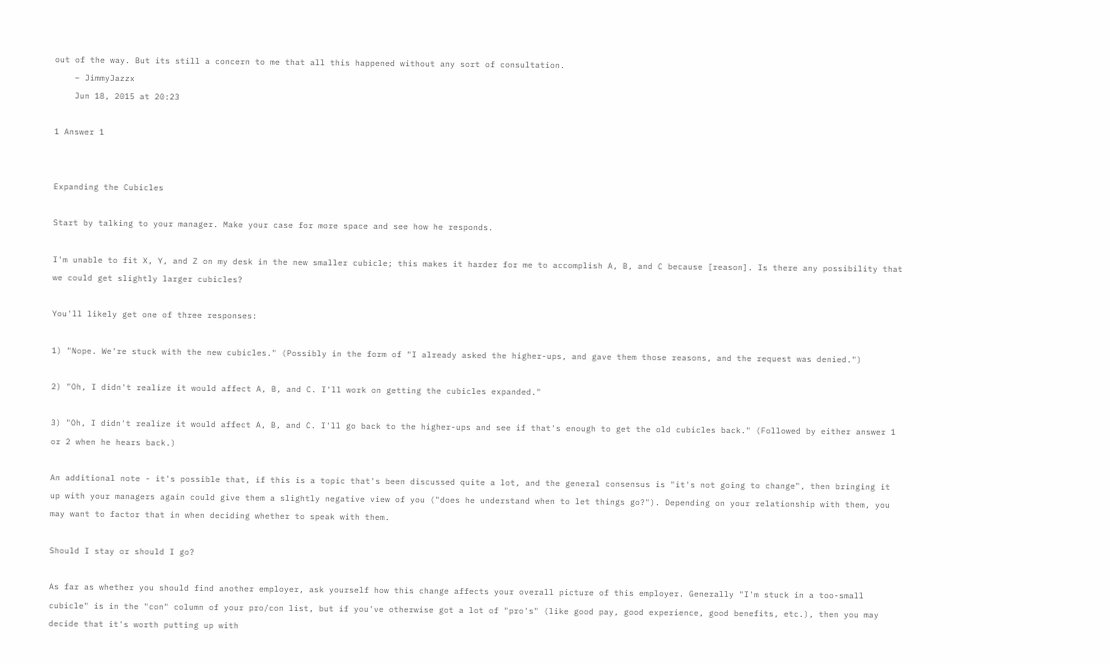out of the way. But its still a concern to me that all this happened without any sort of consultation.
    – JimmyJazzx
    Jun 18, 2015 at 20:23

1 Answer 1


Expanding the Cubicles

Start by talking to your manager. Make your case for more space and see how he responds.

I'm unable to fit X, Y, and Z on my desk in the new smaller cubicle; this makes it harder for me to accomplish A, B, and C because [reason]. Is there any possibility that we could get slightly larger cubicles?

You'll likely get one of three responses:

1) "Nope. We're stuck with the new cubicles." (Possibly in the form of "I already asked the higher-ups, and gave them those reasons, and the request was denied.")

2) "Oh, I didn't realize it would affect A, B, and C. I'll work on getting the cubicles expanded."

3) "Oh, I didn't realize it would affect A, B, and C. I'll go back to the higher-ups and see if that's enough to get the old cubicles back." (Followed by either answer 1 or 2 when he hears back.)

An additional note - it's possible that, if this is a topic that's been discussed quite a lot, and the general consensus is "it's not going to change", then bringing it up with your managers again could give them a slightly negative view of you ("does he understand when to let things go?"). Depending on your relationship with them, you may want to factor that in when deciding whether to speak with them.

Should I stay or should I go?

As far as whether you should find another employer, ask yourself how this change affects your overall picture of this employer. Generally "I'm stuck in a too-small cubicle" is in the "con" column of your pro/con list, but if you've otherwise got a lot of "pro's" (like good pay, good experience, good benefits, etc.), then you may decide that it's worth putting up with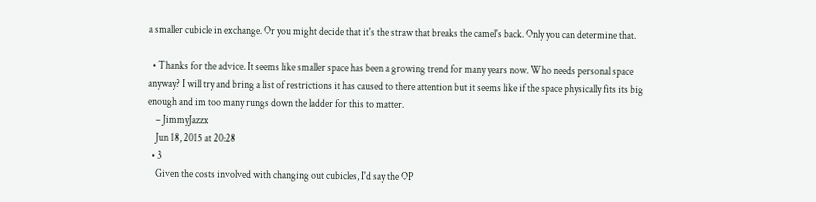a smaller cubicle in exchange. Or you might decide that it's the straw that breaks the camel's back. Only you can determine that.

  • Thanks for the advice. It seems like smaller space has been a growing trend for many years now. Who needs personal space anyway? I will try and bring a list of restrictions it has caused to there attention but it seems like if the space physically fits its big enough and im too many rungs down the ladder for this to matter.
    – JimmyJazzx
    Jun 18, 2015 at 20:28
  • 3
    Given the costs involved with changing out cubicles, I'd say the OP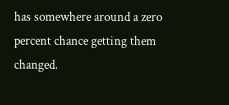has somewhere around a zero percent chance getting them changed.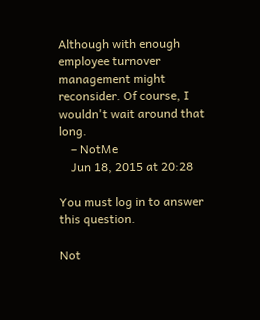Although with enough employee turnover management might reconsider. Of course, I wouldn't wait around that long.
    – NotMe
    Jun 18, 2015 at 20:28

You must log in to answer this question.

Not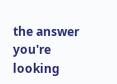the answer you're looking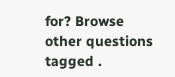for? Browse other questions tagged .